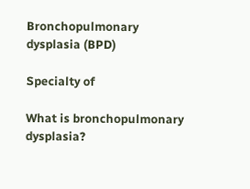Bronchopulmonary dysplasia (BPD)

Specialty of

What is bronchopulmonary dysplasia?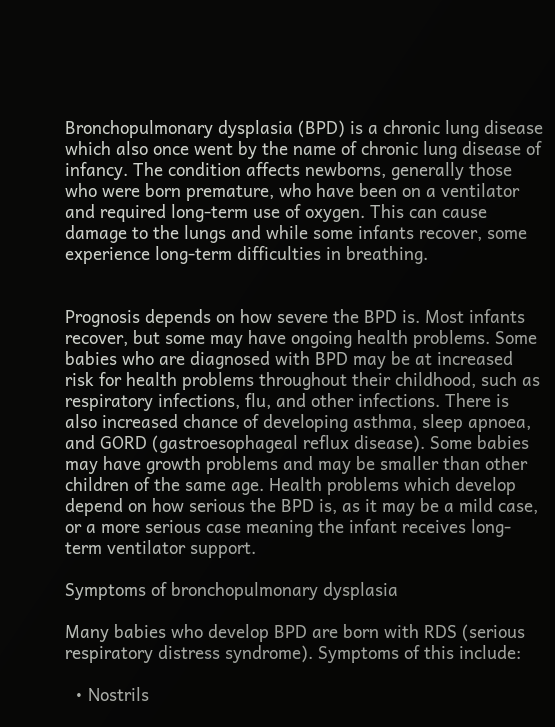Bronchopulmonary dysplasia (BPD) is a chronic lung disease which also once went by the name of chronic lung disease of infancy. The condition affects newborns, generally those who were born premature, who have been on a ventilator and required long-term use of oxygen. This can cause damage to the lungs and while some infants recover, some experience long-term difficulties in breathing.


Prognosis depends on how severe the BPD is. Most infants recover, but some may have ongoing health problems. Some babies who are diagnosed with BPD may be at increased risk for health problems throughout their childhood, such as respiratory infections, flu, and other infections. There is also increased chance of developing asthma, sleep apnoea, and GORD (gastroesophageal reflux disease). Some babies may have growth problems and may be smaller than other children of the same age. Health problems which develop depend on how serious the BPD is, as it may be a mild case, or a more serious case meaning the infant receives long-term ventilator support.

Symptoms of bronchopulmonary dysplasia

Many babies who develop BPD are born with RDS (serious respiratory distress syndrome). Symptoms of this include:

  • Nostrils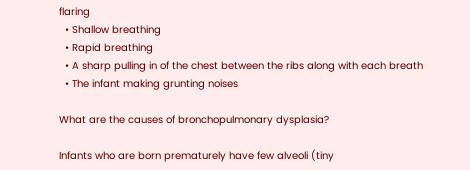flaring
  • Shallow breathing
  • Rapid breathing
  • A sharp pulling in of the chest between the ribs along with each breath
  • The infant making grunting noises

What are the causes of bronchopulmonary dysplasia?

Infants who are born prematurely have few alveoli (tiny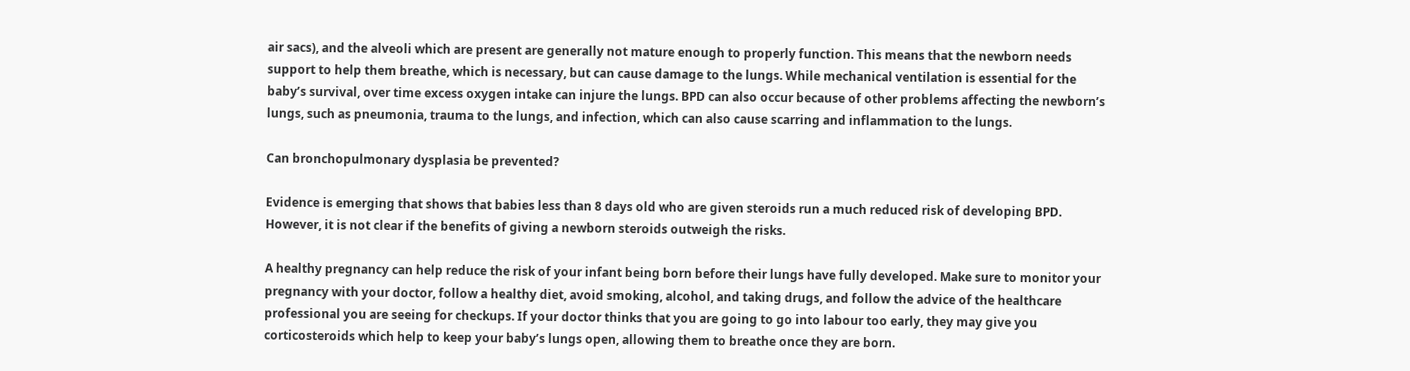air sacs), and the alveoli which are present are generally not mature enough to properly function. This means that the newborn needs support to help them breathe, which is necessary, but can cause damage to the lungs. While mechanical ventilation is essential for the baby’s survival, over time excess oxygen intake can injure the lungs. BPD can also occur because of other problems affecting the newborn’s lungs, such as pneumonia, trauma to the lungs, and infection, which can also cause scarring and inflammation to the lungs.

Can bronchopulmonary dysplasia be prevented?

Evidence is emerging that shows that babies less than 8 days old who are given steroids run a much reduced risk of developing BPD. However, it is not clear if the benefits of giving a newborn steroids outweigh the risks.

A healthy pregnancy can help reduce the risk of your infant being born before their lungs have fully developed. Make sure to monitor your pregnancy with your doctor, follow a healthy diet, avoid smoking, alcohol, and taking drugs, and follow the advice of the healthcare professional you are seeing for checkups. If your doctor thinks that you are going to go into labour too early, they may give you corticosteroids which help to keep your baby’s lungs open, allowing them to breathe once they are born.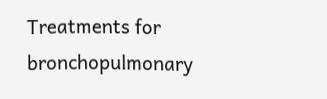Treatments for bronchopulmonary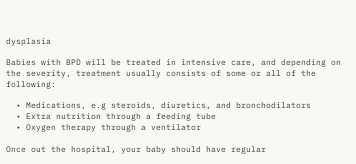dysplasia

Babies with BPD will be treated in intensive care, and depending on the severity, treatment usually consists of some or all of the following:

  • Medications, e.g steroids, diuretics, and bronchodilators
  • Extra nutrition through a feeding tube
  • Oxygen therapy through a ventilator

Once out the hospital, your baby should have regular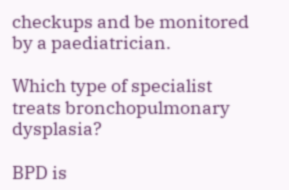checkups and be monitored by a paediatrician.

Which type of specialist treats bronchopulmonary dysplasia?

BPD is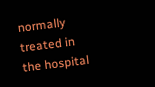normally treated in the hospital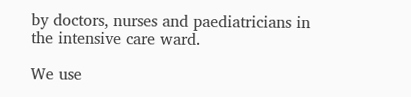by doctors, nurses and paediatricians in the intensive care ward.

We use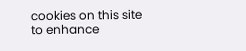cookies on this site to enhance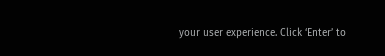your user experience. Click ‘Enter’ to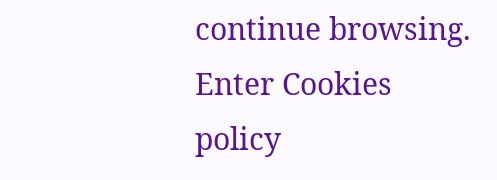continue browsing. Enter Cookies policy